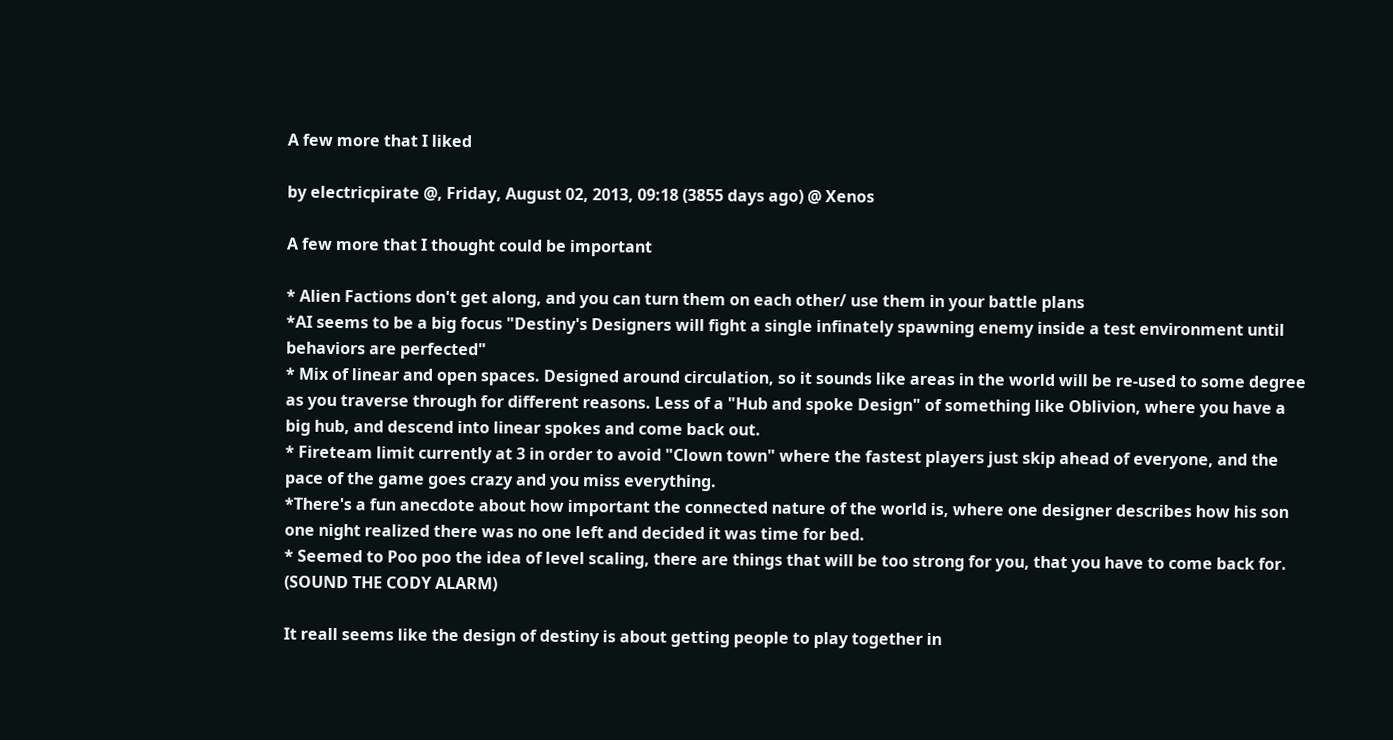A few more that I liked

by electricpirate @, Friday, August 02, 2013, 09:18 (3855 days ago) @ Xenos

A few more that I thought could be important

* Alien Factions don't get along, and you can turn them on each other/ use them in your battle plans
*AI seems to be a big focus "Destiny's Designers will fight a single infinately spawning enemy inside a test environment until behaviors are perfected"
* Mix of linear and open spaces. Designed around circulation, so it sounds like areas in the world will be re-used to some degree as you traverse through for different reasons. Less of a "Hub and spoke Design" of something like Oblivion, where you have a big hub, and descend into linear spokes and come back out.
* Fireteam limit currently at 3 in order to avoid "Clown town" where the fastest players just skip ahead of everyone, and the pace of the game goes crazy and you miss everything.
*There's a fun anecdote about how important the connected nature of the world is, where one designer describes how his son one night realized there was no one left and decided it was time for bed.
* Seemed to Poo poo the idea of level scaling, there are things that will be too strong for you, that you have to come back for. (SOUND THE CODY ALARM)

It reall seems like the design of destiny is about getting people to play together in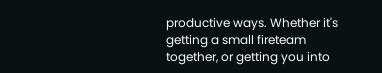productive ways. Whether it's getting a small fireteam together, or getting you into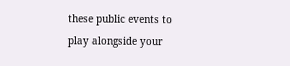these public events to play alongside your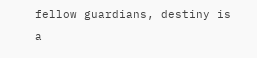fellow guardians, destiny is a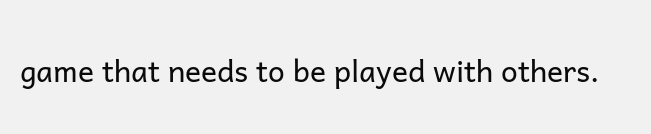game that needs to be played with others.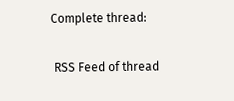Complete thread:

 RSS Feed of thread